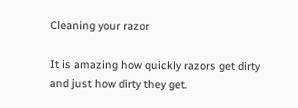Cleaning your razor

It is amazing how quickly razors get dirty and just how dirty they get.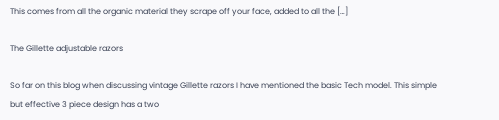This comes from all the organic material they scrape off your face, added to all the […]

The Gillette adjustable razors

So far on this blog when discussing vintage Gillette razors I have mentioned the basic Tech model. This simple but effective 3 piece design has a two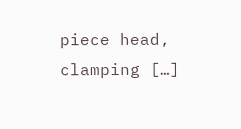piece head, clamping […]